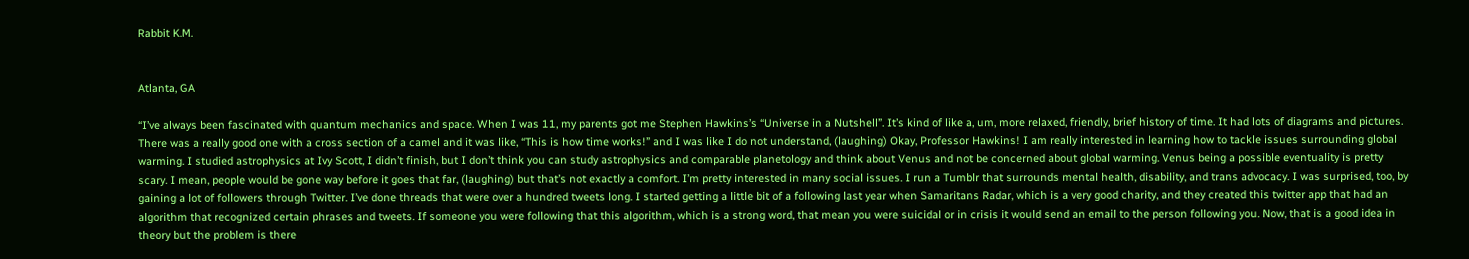Rabbit K.M.


Atlanta, GA

“I’ve always been fascinated with quantum mechanics and space. When I was 11, my parents got me Stephen Hawkins’s “Universe in a Nutshell”. It’s kind of like a, um, more relaxed, friendly, brief history of time. It had lots of diagrams and pictures. There was a really good one with a cross section of a camel and it was like, “This is how time works!” and I was like I do not understand, (laughing) Okay, Professor Hawkins! I am really interested in learning how to tackle issues surrounding global warming. I studied astrophysics at Ivy Scott, I didn’t finish, but I don’t think you can study astrophysics and comparable planetology and think about Venus and not be concerned about global warming. Venus being a possible eventuality is pretty scary. I mean, people would be gone way before it goes that far, (laughing) but that’s not exactly a comfort. I’m pretty interested in many social issues. I run a Tumblr that surrounds mental health, disability, and trans advocacy. I was surprised, too, by gaining a lot of followers through Twitter. I’ve done threads that were over a hundred tweets long. I started getting a little bit of a following last year when Samaritans Radar, which is a very good charity, and they created this twitter app that had an algorithm that recognized certain phrases and tweets. If someone you were following that this algorithm, which is a strong word, that mean you were suicidal or in crisis it would send an email to the person following you. Now, that is a good idea in theory but the problem is there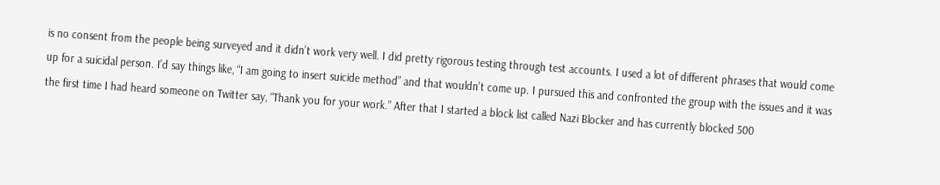is no consent from the people being surveyed and it didn’t work very well. I did pretty rigorous testing through test accounts. I used a lot of different phrases that would come up for a suicidal person. I’d say things like, “I am going to insert suicide method” and that wouldn’t come up. I pursued this and confronted the group with the issues and it was the first time I had heard someone on Twitter say, “Thank you for your work.” After that I started a block list called Nazi Blocker and has currently blocked 500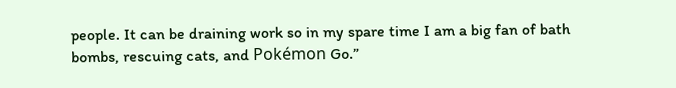people. It can be draining work so in my spare time I am a big fan of bath bombs, rescuing cats, and Pokémon Go.”